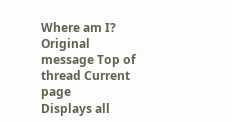Where am I? Original message Top of thread Current page
Displays all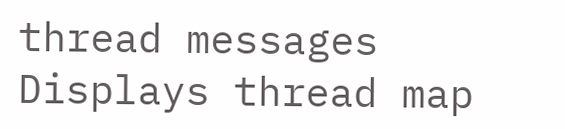thread messages Displays thread map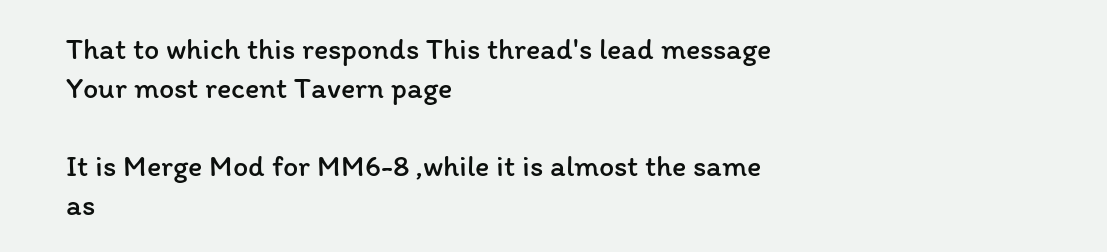That to which this responds This thread's lead message Your most recent Tavern page

It is Merge Mod for MM6-8 ,while it is almost the same as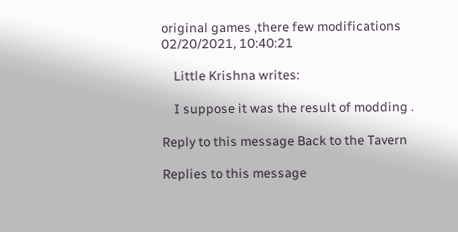original games ,there few modifications
02/20/2021, 10:40:21

    Little Krishna writes:

    I suppose it was the result of modding .

Reply to this message Back to the Tavern

Replies to this message